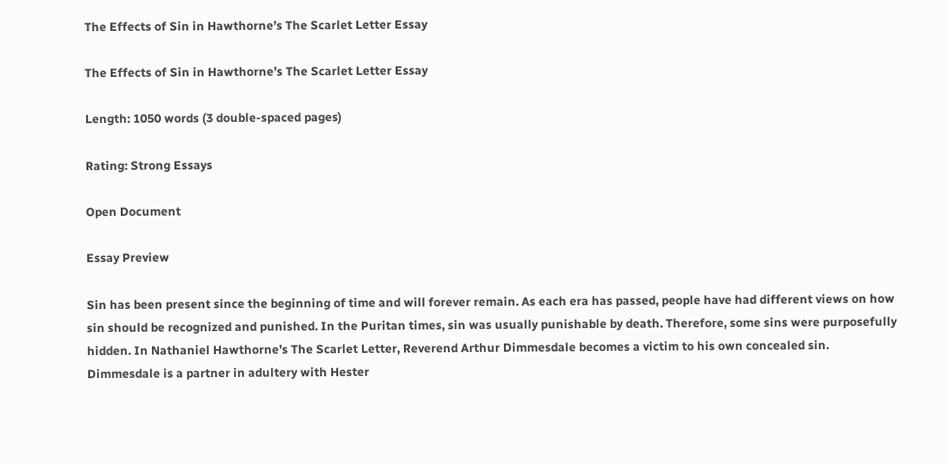The Effects of Sin in Hawthorne’s The Scarlet Letter Essay

The Effects of Sin in Hawthorne’s The Scarlet Letter Essay

Length: 1050 words (3 double-spaced pages)

Rating: Strong Essays

Open Document

Essay Preview

Sin has been present since the beginning of time and will forever remain. As each era has passed, people have had different views on how sin should be recognized and punished. In the Puritan times, sin was usually punishable by death. Therefore, some sins were purposefully hidden. In Nathaniel Hawthorne’s The Scarlet Letter, Reverend Arthur Dimmesdale becomes a victim to his own concealed sin. Dimmesdale is a partner in adultery with Hester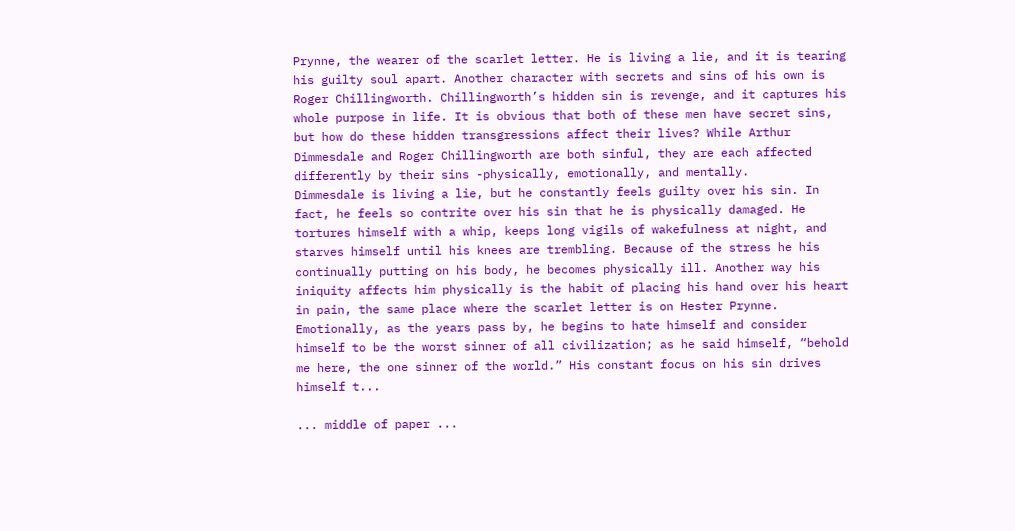Prynne, the wearer of the scarlet letter. He is living a lie, and it is tearing his guilty soul apart. Another character with secrets and sins of his own is Roger Chillingworth. Chillingworth’s hidden sin is revenge, and it captures his whole purpose in life. It is obvious that both of these men have secret sins, but how do these hidden transgressions affect their lives? While Arthur Dimmesdale and Roger Chillingworth are both sinful, they are each affected differently by their sins -physically, emotionally, and mentally.
Dimmesdale is living a lie, but he constantly feels guilty over his sin. In fact, he feels so contrite over his sin that he is physically damaged. He tortures himself with a whip, keeps long vigils of wakefulness at night, and starves himself until his knees are trembling. Because of the stress he his continually putting on his body, he becomes physically ill. Another way his iniquity affects him physically is the habit of placing his hand over his heart in pain, the same place where the scarlet letter is on Hester Prynne. Emotionally, as the years pass by, he begins to hate himself and consider himself to be the worst sinner of all civilization; as he said himself, “behold me here, the one sinner of the world.” His constant focus on his sin drives himself t...

... middle of paper ...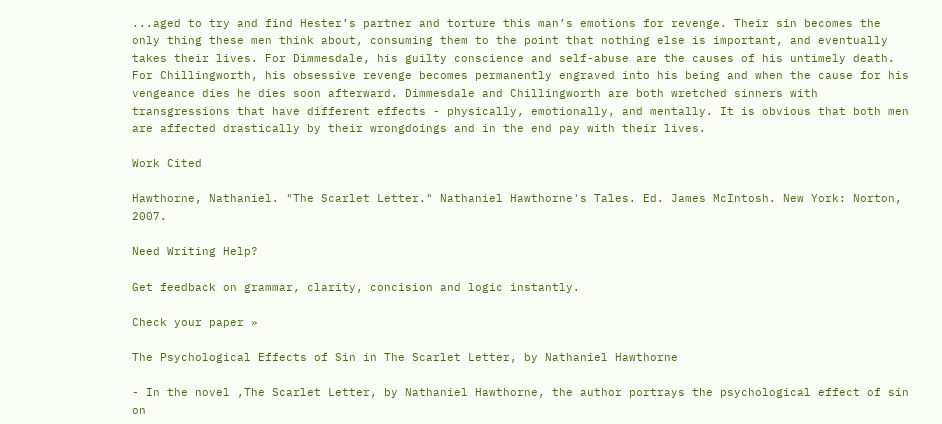...aged to try and find Hester’s partner and torture this man’s emotions for revenge. Their sin becomes the only thing these men think about, consuming them to the point that nothing else is important, and eventually takes their lives. For Dimmesdale, his guilty conscience and self-abuse are the causes of his untimely death. For Chillingworth, his obsessive revenge becomes permanently engraved into his being and when the cause for his vengeance dies he dies soon afterward. Dimmesdale and Chillingworth are both wretched sinners with transgressions that have different effects - physically, emotionally, and mentally. It is obvious that both men are affected drastically by their wrongdoings and in the end pay with their lives.

Work Cited

Hawthorne, Nathaniel. "The Scarlet Letter." Nathaniel Hawthorne's Tales. Ed. James McIntosh. New York: Norton, 2007.

Need Writing Help?

Get feedback on grammar, clarity, concision and logic instantly.

Check your paper »

The Psychological Effects of Sin in The Scarlet Letter, by Nathaniel Hawthorne

- In the novel ,The Scarlet Letter, by Nathaniel Hawthorne, the author portrays the psychological effect of sin on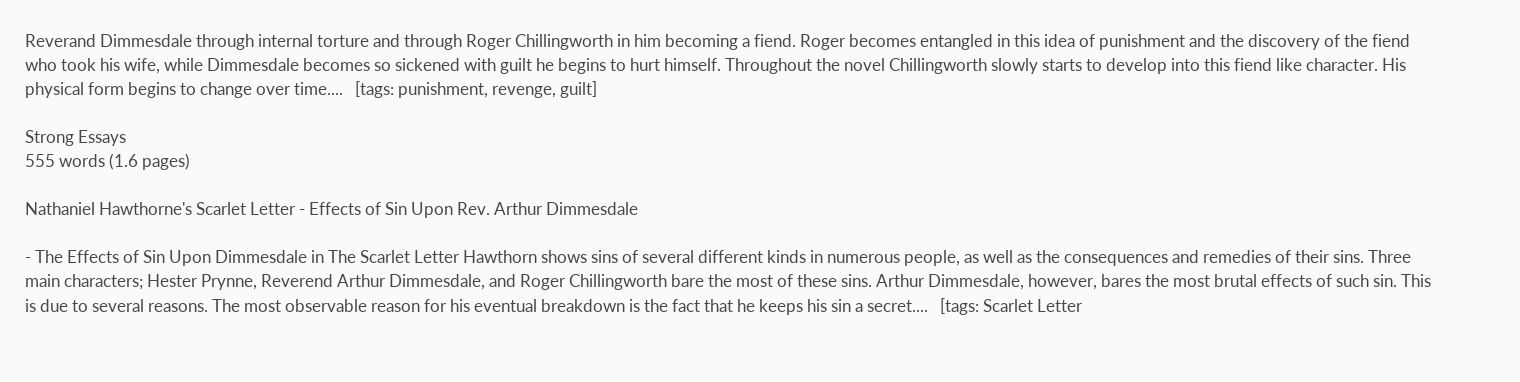Reverand Dimmesdale through internal torture and through Roger Chillingworth in him becoming a fiend. Roger becomes entangled in this idea of punishment and the discovery of the fiend who took his wife, while Dimmesdale becomes so sickened with guilt he begins to hurt himself. Throughout the novel Chillingworth slowly starts to develop into this fiend like character. His physical form begins to change over time....   [tags: punishment, revenge, guilt]

Strong Essays
555 words (1.6 pages)

Nathaniel Hawthorne's Scarlet Letter - Effects of Sin Upon Rev. Arthur Dimmesdale

- The Effects of Sin Upon Dimmesdale in The Scarlet Letter Hawthorn shows sins of several different kinds in numerous people, as well as the consequences and remedies of their sins. Three main characters; Hester Prynne, Reverend Arthur Dimmesdale, and Roger Chillingworth bare the most of these sins. Arthur Dimmesdale, however, bares the most brutal effects of such sin. This is due to several reasons. The most observable reason for his eventual breakdown is the fact that he keeps his sin a secret....   [tags: Scarlet Letter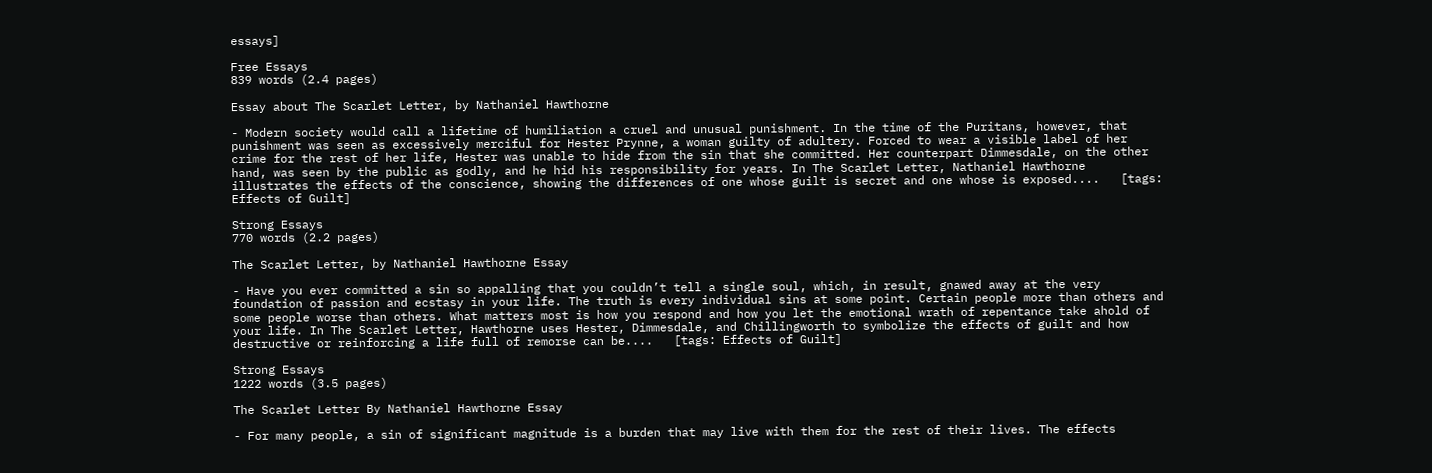essays]

Free Essays
839 words (2.4 pages)

Essay about The Scarlet Letter, by Nathaniel Hawthorne

- Modern society would call a lifetime of humiliation a cruel and unusual punishment. In the time of the Puritans, however, that punishment was seen as excessively merciful for Hester Prynne, a woman guilty of adultery. Forced to wear a visible label of her crime for the rest of her life, Hester was unable to hide from the sin that she committed. Her counterpart Dimmesdale, on the other hand, was seen by the public as godly, and he hid his responsibility for years. In The Scarlet Letter, Nathaniel Hawthorne illustrates the effects of the conscience, showing the differences of one whose guilt is secret and one whose is exposed....   [tags: Effects of Guilt]

Strong Essays
770 words (2.2 pages)

The Scarlet Letter, by Nathaniel Hawthorne Essay

- Have you ever committed a sin so appalling that you couldn’t tell a single soul, which, in result, gnawed away at the very foundation of passion and ecstasy in your life. The truth is every individual sins at some point. Certain people more than others and some people worse than others. What matters most is how you respond and how you let the emotional wrath of repentance take ahold of your life. In The Scarlet Letter, Hawthorne uses Hester, Dimmesdale, and Chillingworth to symbolize the effects of guilt and how destructive or reinforcing a life full of remorse can be....   [tags: Effects of Guilt]

Strong Essays
1222 words (3.5 pages)

The Scarlet Letter By Nathaniel Hawthorne Essay

- For many people, a sin of significant magnitude is a burden that may live with them for the rest of their lives. The effects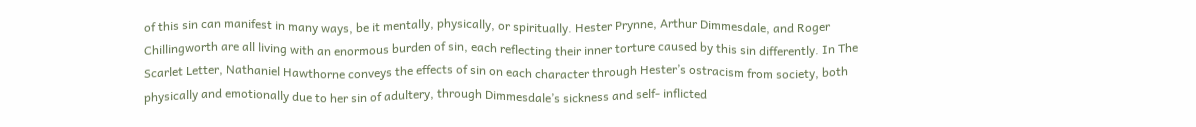of this sin can manifest in many ways, be it mentally, physically, or spiritually. Hester Prynne, Arthur Dimmesdale, and Roger Chillingworth are all living with an enormous burden of sin, each reflecting their inner torture caused by this sin differently. In The Scarlet Letter, Nathaniel Hawthorne conveys the effects of sin on each character through Hester’s ostracism from society, both physically and emotionally due to her sin of adultery, through Dimmesdale’s sickness and self- inflicted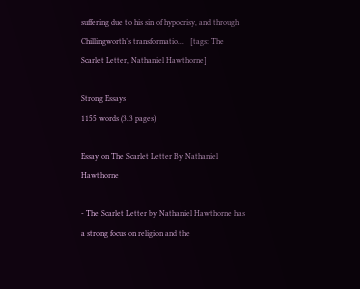suffering due to his sin of hypocrisy, and through Chillingworth’s transformatio...   [tags: The Scarlet Letter, Nathaniel Hawthorne]

Strong Essays
1155 words (3.3 pages)

Essay on The Scarlet Letter By Nathaniel Hawthorne

- The Scarlet Letter by Nathaniel Hawthorne has a strong focus on religion and the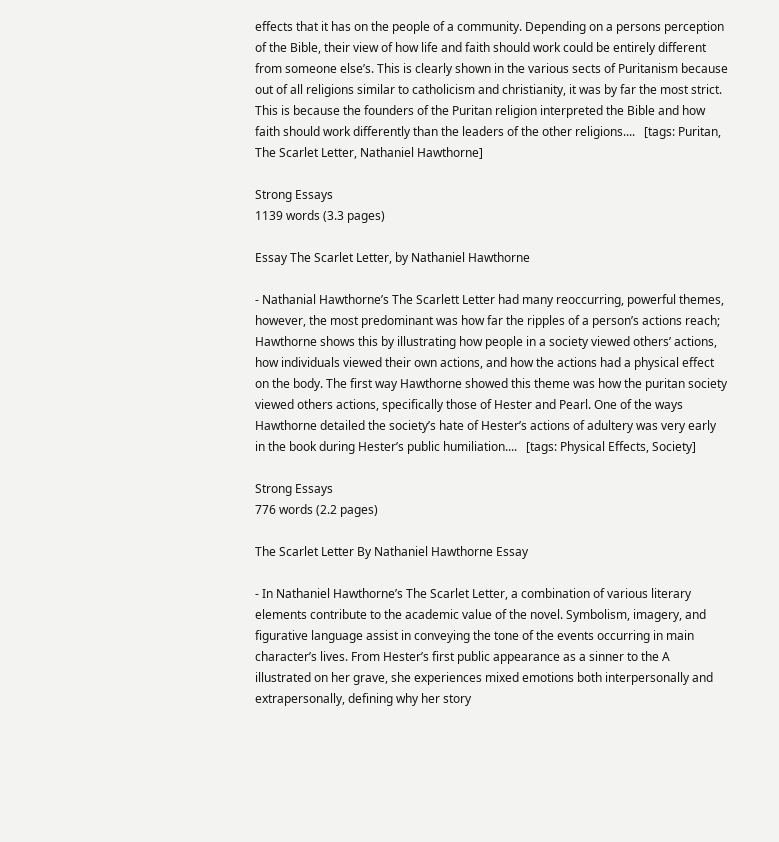effects that it has on the people of a community. Depending on a persons perception of the Bible, their view of how life and faith should work could be entirely different from someone else’s. This is clearly shown in the various sects of Puritanism because out of all religions similar to catholicism and christianity, it was by far the most strict. This is because the founders of the Puritan religion interpreted the Bible and how faith should work differently than the leaders of the other religions....   [tags: Puritan, The Scarlet Letter, Nathaniel Hawthorne]

Strong Essays
1139 words (3.3 pages)

Essay The Scarlet Letter, by Nathaniel Hawthorne

- Nathanial Hawthorne’s The Scarlett Letter had many reoccurring, powerful themes, however, the most predominant was how far the ripples of a person’s actions reach; Hawthorne shows this by illustrating how people in a society viewed others’ actions, how individuals viewed their own actions, and how the actions had a physical effect on the body. The first way Hawthorne showed this theme was how the puritan society viewed others actions, specifically those of Hester and Pearl. One of the ways Hawthorne detailed the society’s hate of Hester’s actions of adultery was very early in the book during Hester’s public humiliation....   [tags: Physical Effects, Society]

Strong Essays
776 words (2.2 pages)

The Scarlet Letter By Nathaniel Hawthorne Essay

- In Nathaniel Hawthorne’s The Scarlet Letter, a combination of various literary elements contribute to the academic value of the novel. Symbolism, imagery, and figurative language assist in conveying the tone of the events occurring in main character’s lives. From Hester’s first public appearance as a sinner to the A illustrated on her grave, she experiences mixed emotions both interpersonally and extrapersonally, defining why her story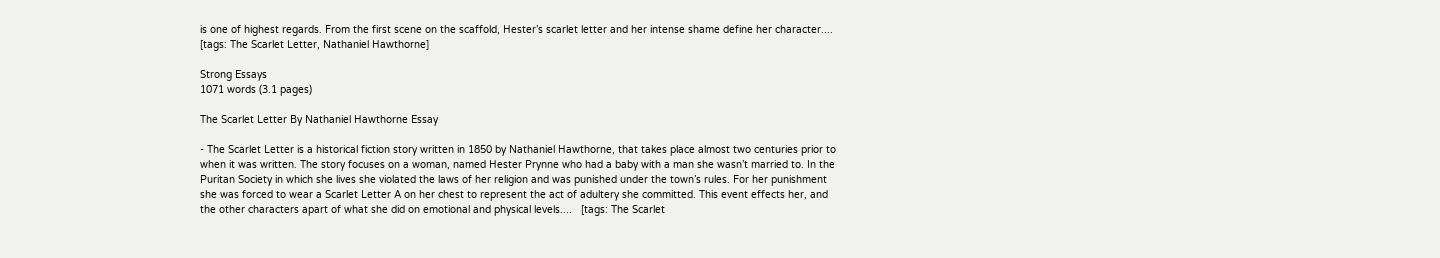is one of highest regards. From the first scene on the scaffold, Hester’s scarlet letter and her intense shame define her character....   [tags: The Scarlet Letter, Nathaniel Hawthorne]

Strong Essays
1071 words (3.1 pages)

The Scarlet Letter By Nathaniel Hawthorne Essay

- The Scarlet Letter is a historical fiction story written in 1850 by Nathaniel Hawthorne, that takes place almost two centuries prior to when it was written. The story focuses on a woman, named Hester Prynne who had a baby with a man she wasn’t married to. In the Puritan Society in which she lives she violated the laws of her religion and was punished under the town’s rules. For her punishment she was forced to wear a Scarlet Letter A on her chest to represent the act of adultery she committed. This event effects her, and the other characters apart of what she did on emotional and physical levels....   [tags: The Scarlet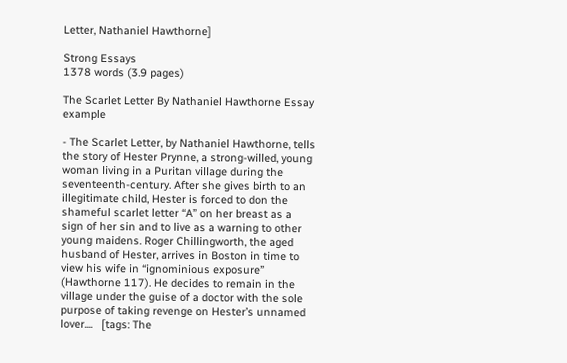Letter, Nathaniel Hawthorne]

Strong Essays
1378 words (3.9 pages)

The Scarlet Letter By Nathaniel Hawthorne Essay example

- The Scarlet Letter, by Nathaniel Hawthorne, tells the story of Hester Prynne, a strong-willed, young woman living in a Puritan village during the seventeenth-century. After she gives birth to an illegitimate child, Hester is forced to don the shameful scarlet letter “A” on her breast as a sign of her sin and to live as a warning to other young maidens. Roger Chillingworth, the aged husband of Hester, arrives in Boston in time to view his wife in “ignominious exposure” (Hawthorne 117). He decides to remain in the village under the guise of a doctor with the sole purpose of taking revenge on Hester’s unnamed lover....   [tags: The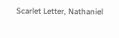Scarlet Letter, Nathaniel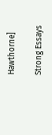Hawthorne]

Strong Essays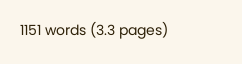1151 words (3.3 pages)